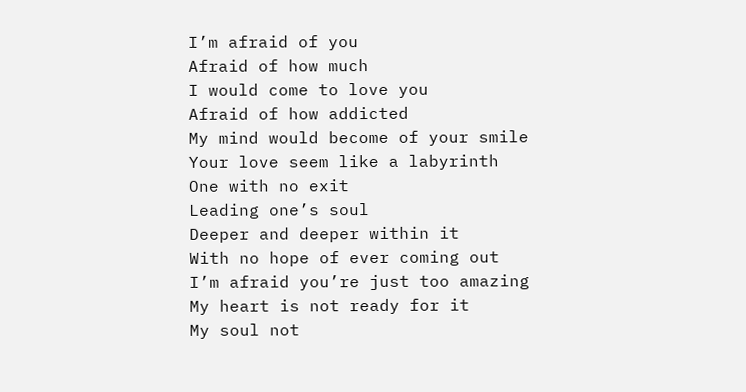I’m afraid of you
Afraid of how much
I would come to love you
Afraid of how addicted
My mind would become of your smile
Your love seem like a labyrinth
One with no exit
Leading one’s soul
Deeper and deeper within it
With no hope of ever coming out
I’m afraid you’re just too amazing
My heart is not ready for it
My soul not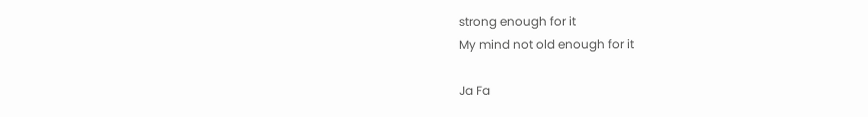strong enough for it
My mind not old enough for it

Ja Fa